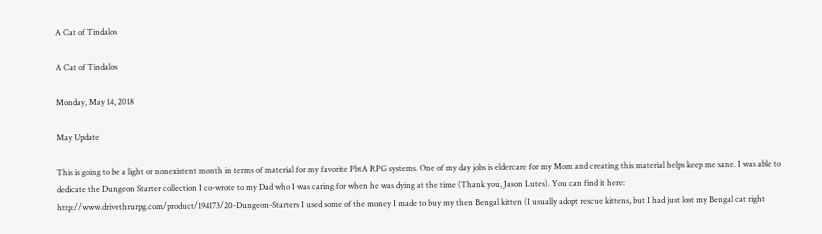A Cat of Tindalos

A Cat of Tindalos

Monday, May 14, 2018

May Update

This is going to be a light or nonexistent month in terms of material for my favorite PbtA RPG systems. One of my day jobs is eldercare for my Mom and creating this material helps keep me sane. I was able to dedicate the Dungeon Starter collection I co-wrote to my Dad who I was caring for when he was dying at the time (Thank you, Jason Lutes). You can find it here: http://www.drivethrurpg.com/product/194173/20-Dungeon-Starters I used some of the money I made to buy my then Bengal kitten (I usually adopt rescue kittens, but I had just lost my Bengal cat right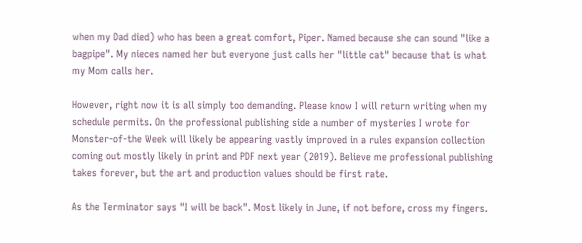when my Dad died) who has been a great comfort, Piper. Named because she can sound "like a bagpipe". My nieces named her but everyone just calls her "little cat" because that is what my Mom calls her.

However, right now it is all simply too demanding. Please know I will return writing when my schedule permits. On the professional publishing side a number of mysteries I wrote for Monster-of-the Week will likely be appearing vastly improved in a rules expansion collection coming out mostly likely in print and PDF next year (2019). Believe me professional publishing takes forever, but the art and production values should be first rate.

As the Terminator says "I will be back". Most likely in June, if not before, cross my fingers.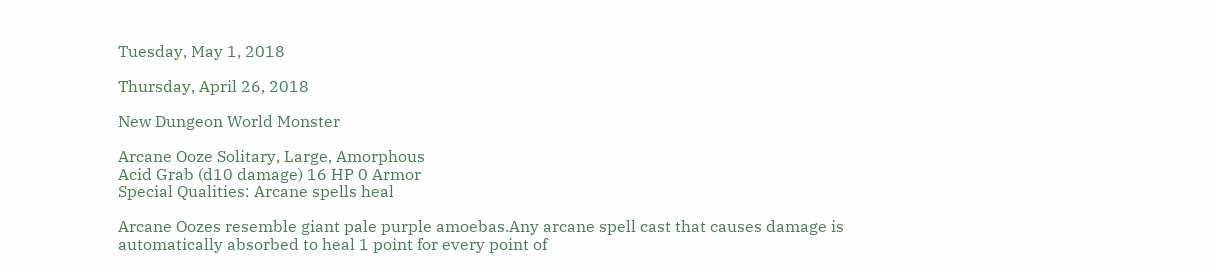Tuesday, May 1, 2018

Thursday, April 26, 2018

New Dungeon World Monster

Arcane Ooze Solitary, Large, Amorphous
Acid Grab (d10 damage) 16 HP 0 Armor
Special Qualities: Arcane spells heal

Arcane Oozes resemble giant pale purple amoebas.Any arcane spell cast that causes damage is automatically absorbed to heal 1 point for every point of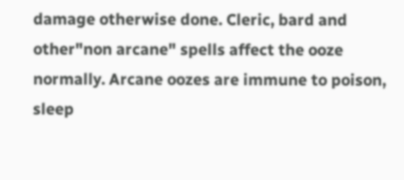damage otherwise done. Cleric, bard and other"non arcane" spells affect the ooze normally. Arcane oozes are immune to poison, sleep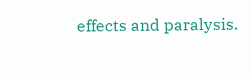effects and paralysis.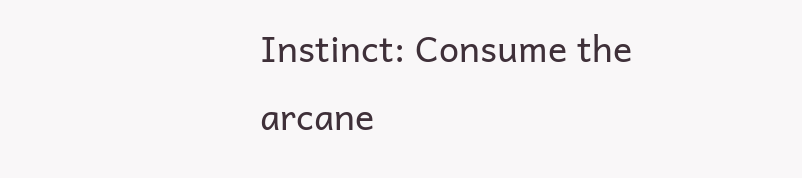Instinct: Consume the arcane